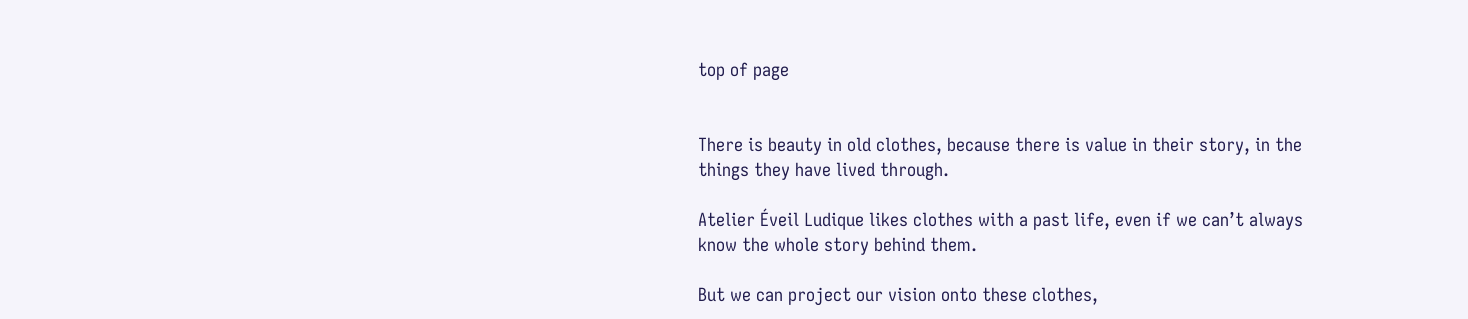top of page


There is beauty in old clothes, because there is value in their story, in the things they have lived through.

Atelier Éveil Ludique likes clothes with a past life, even if we can’t always know the whole story behind them.

But we can project our vision onto these clothes,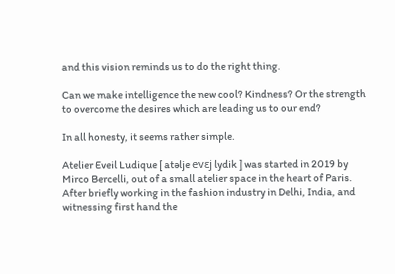and this vision reminds us to do the right thing.

Can we make intelligence the new cool? Kindness? Or the strength to overcome the desires which are leading us to our end?

In all honesty, it seems rather simple.

Atelier Eveil Ludique [ atəlje evɛj lydik ] was started in 2019 by Mirco Bercelli, out of a small atelier space in the heart of Paris. After briefly working in the fashion industry in Delhi, India, and witnessing first hand the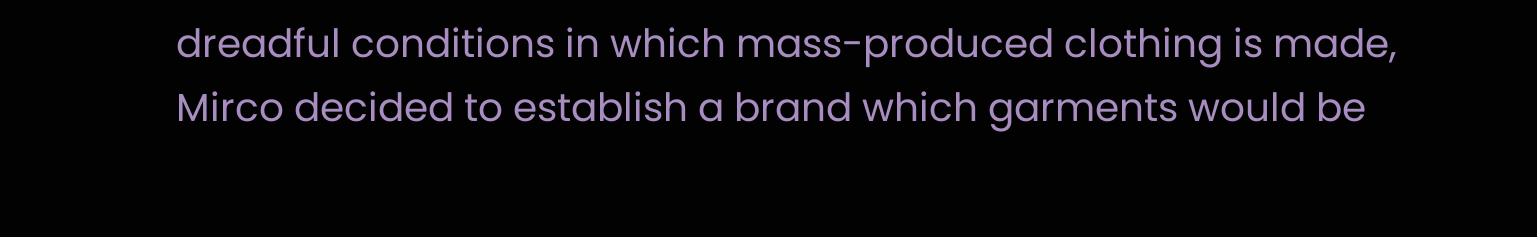dreadful conditions in which mass-produced clothing is made, Mirco decided to establish a brand which garments would be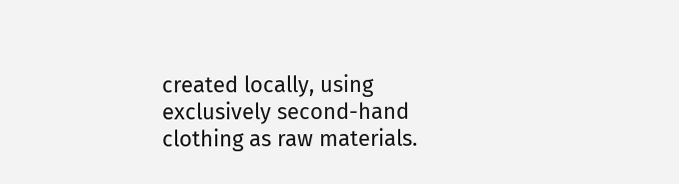created locally, using exclusively second-hand clothing as raw materials.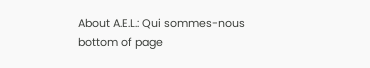About A.E.L.: Qui sommes-nous
bottom of page